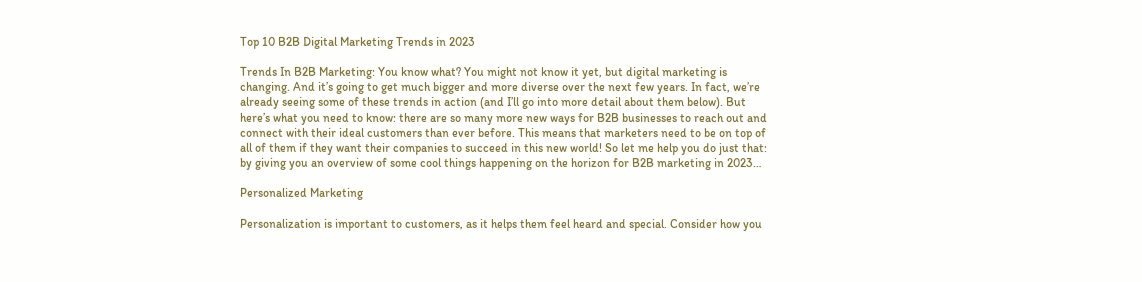Top 10 B2B Digital Marketing Trends in 2023

Trends In B2B Marketing: You know what? You might not know it yet, but digital marketing is changing. And it’s going to get much bigger and more diverse over the next few years. In fact, we’re already seeing some of these trends in action (and I’ll go into more detail about them below). But here’s what you need to know: there are so many more new ways for B2B businesses to reach out and connect with their ideal customers than ever before. This means that marketers need to be on top of all of them if they want their companies to succeed in this new world! So let me help you do just that: by giving you an overview of some cool things happening on the horizon for B2B marketing in 2023…

Personalized Marketing

Personalization is important to customers, as it helps them feel heard and special. Consider how you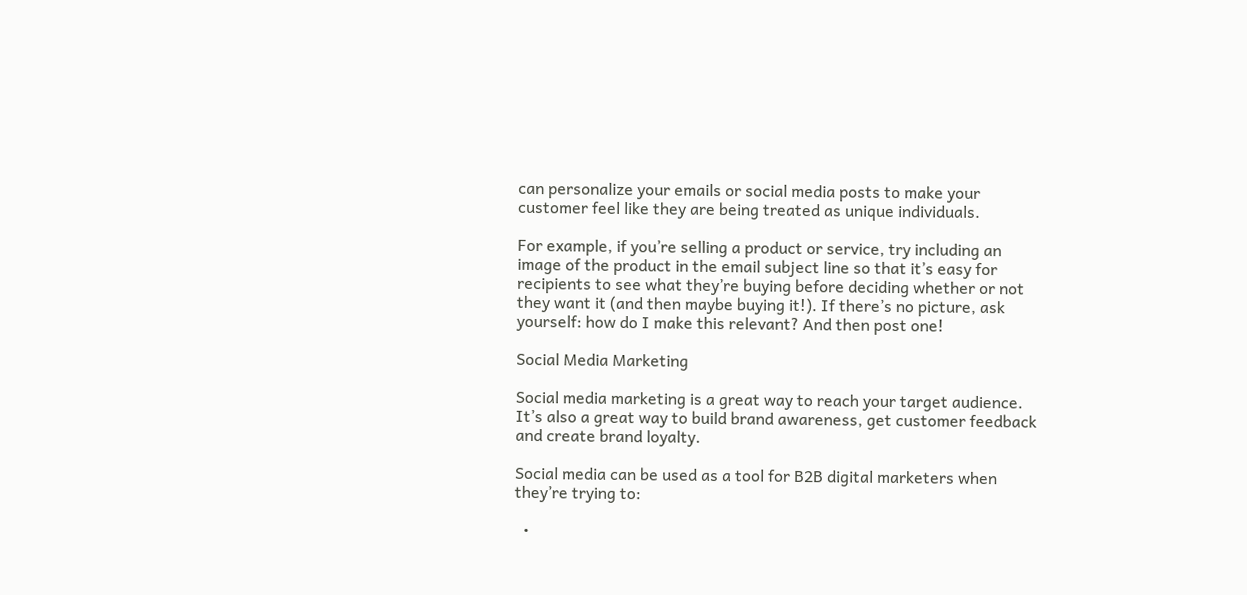can personalize your emails or social media posts to make your customer feel like they are being treated as unique individuals.

For example, if you’re selling a product or service, try including an image of the product in the email subject line so that it’s easy for recipients to see what they’re buying before deciding whether or not they want it (and then maybe buying it!). If there’s no picture, ask yourself: how do I make this relevant? And then post one!

Social Media Marketing

Social media marketing is a great way to reach your target audience. It’s also a great way to build brand awareness, get customer feedback and create brand loyalty.

Social media can be used as a tool for B2B digital marketers when they’re trying to:

  •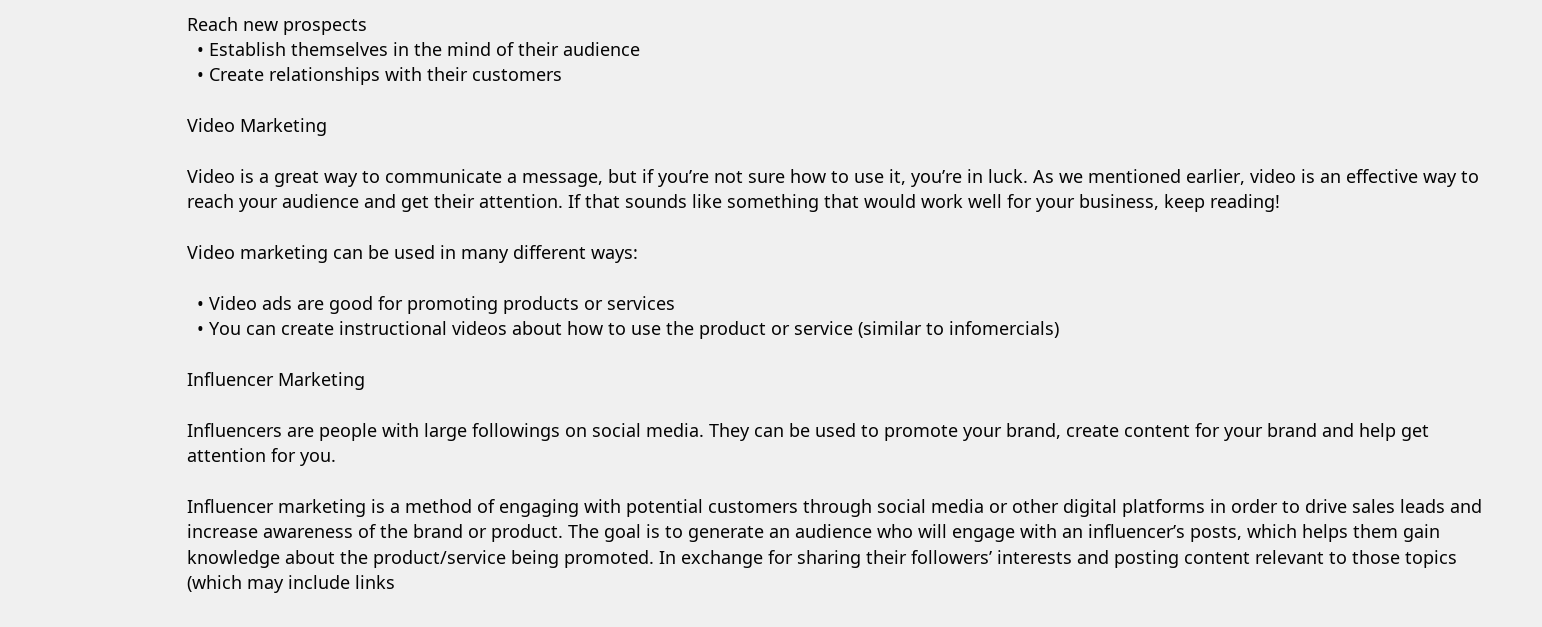Reach new prospects
  • Establish themselves in the mind of their audience
  • Create relationships with their customers

Video Marketing

Video is a great way to communicate a message, but if you’re not sure how to use it, you’re in luck. As we mentioned earlier, video is an effective way to reach your audience and get their attention. If that sounds like something that would work well for your business, keep reading!

Video marketing can be used in many different ways:

  • Video ads are good for promoting products or services
  • You can create instructional videos about how to use the product or service (similar to infomercials)

Influencer Marketing

Influencers are people with large followings on social media. They can be used to promote your brand, create content for your brand and help get attention for you.

Influencer marketing is a method of engaging with potential customers through social media or other digital platforms in order to drive sales leads and increase awareness of the brand or product. The goal is to generate an audience who will engage with an influencer’s posts, which helps them gain knowledge about the product/service being promoted. In exchange for sharing their followers’ interests and posting content relevant to those topics (which may include links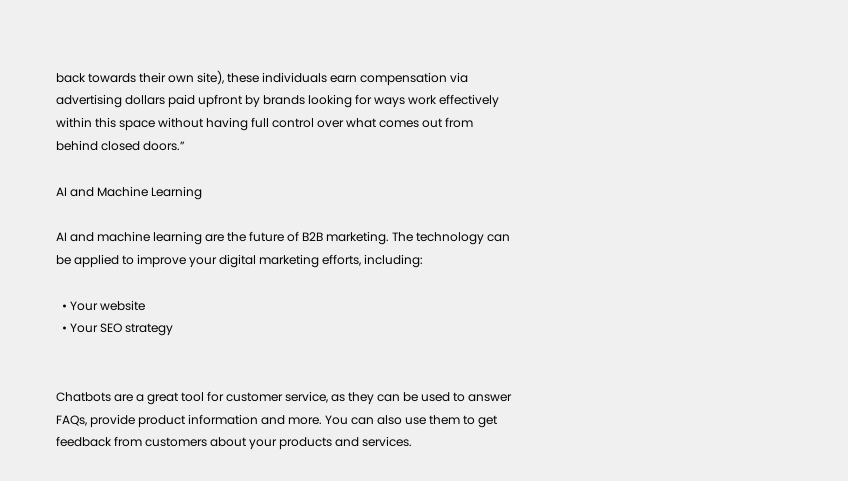back towards their own site), these individuals earn compensation via advertising dollars paid upfront by brands looking for ways work effectively within this space without having full control over what comes out from behind closed doors.”

AI and Machine Learning

AI and machine learning are the future of B2B marketing. The technology can be applied to improve your digital marketing efforts, including:

  • Your website
  • Your SEO strategy


Chatbots are a great tool for customer service, as they can be used to answer FAQs, provide product information and more. You can also use them to get feedback from customers about your products and services.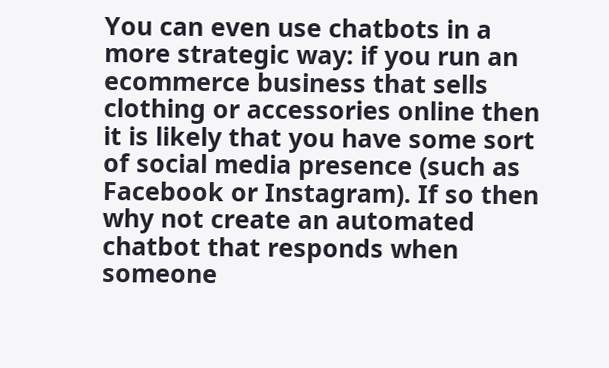You can even use chatbots in a more strategic way: if you run an ecommerce business that sells clothing or accessories online then it is likely that you have some sort of social media presence (such as Facebook or Instagram). If so then why not create an automated chatbot that responds when someone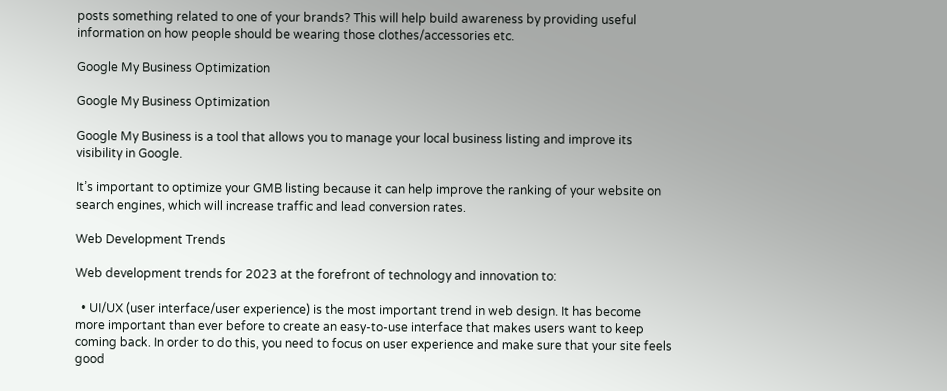posts something related to one of your brands? This will help build awareness by providing useful information on how people should be wearing those clothes/accessories etc.

Google My Business Optimization

Google My Business Optimization

Google My Business is a tool that allows you to manage your local business listing and improve its visibility in Google.

It’s important to optimize your GMB listing because it can help improve the ranking of your website on search engines, which will increase traffic and lead conversion rates.

Web Development Trends

Web development trends for 2023 at the forefront of technology and innovation to:

  • UI/UX (user interface/user experience) is the most important trend in web design. It has become more important than ever before to create an easy-to-use interface that makes users want to keep coming back. In order to do this, you need to focus on user experience and make sure that your site feels good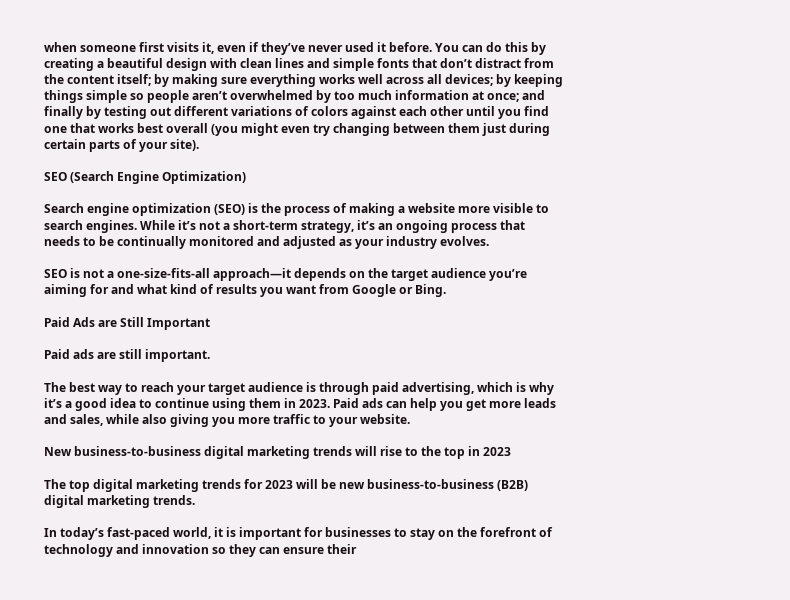when someone first visits it, even if they’ve never used it before. You can do this by creating a beautiful design with clean lines and simple fonts that don’t distract from the content itself; by making sure everything works well across all devices; by keeping things simple so people aren’t overwhelmed by too much information at once; and finally by testing out different variations of colors against each other until you find one that works best overall (you might even try changing between them just during certain parts of your site).

SEO (Search Engine Optimization)

Search engine optimization (SEO) is the process of making a website more visible to search engines. While it’s not a short-term strategy, it’s an ongoing process that needs to be continually monitored and adjusted as your industry evolves.

SEO is not a one-size-fits-all approach—it depends on the target audience you’re aiming for and what kind of results you want from Google or Bing.

Paid Ads are Still Important

Paid ads are still important.

The best way to reach your target audience is through paid advertising, which is why it’s a good idea to continue using them in 2023. Paid ads can help you get more leads and sales, while also giving you more traffic to your website.

New business-to-business digital marketing trends will rise to the top in 2023

The top digital marketing trends for 2023 will be new business-to-business (B2B) digital marketing trends.

In today’s fast-paced world, it is important for businesses to stay on the forefront of technology and innovation so they can ensure their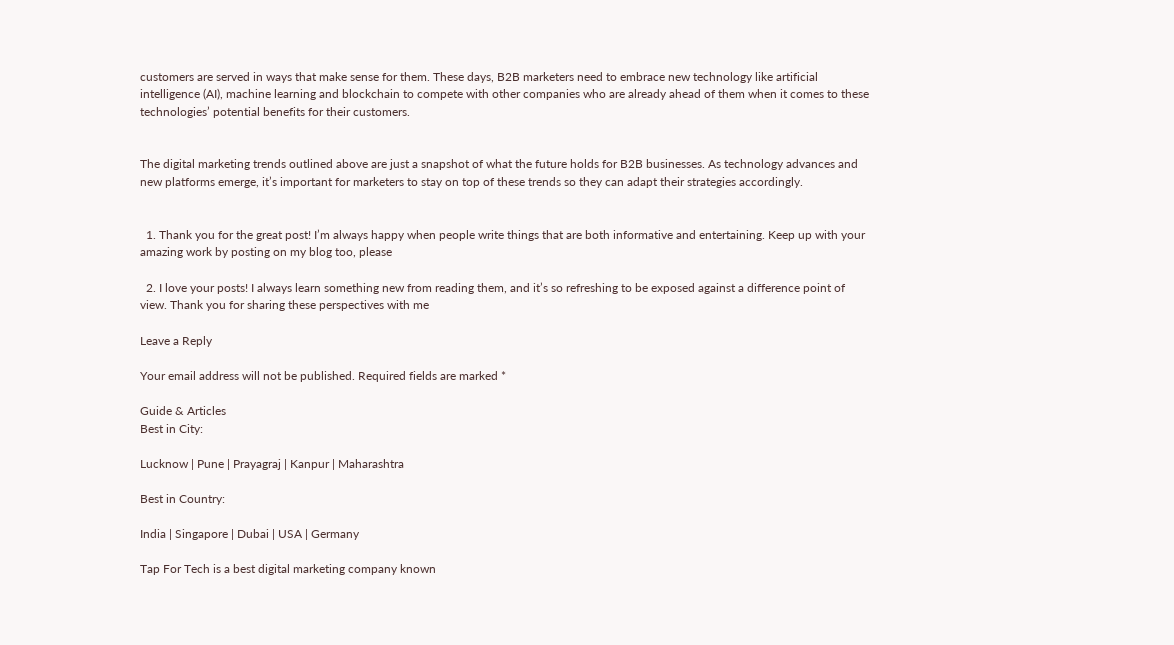customers are served in ways that make sense for them. These days, B2B marketers need to embrace new technology like artificial intelligence (AI), machine learning and blockchain to compete with other companies who are already ahead of them when it comes to these technologies’ potential benefits for their customers.


The digital marketing trends outlined above are just a snapshot of what the future holds for B2B businesses. As technology advances and new platforms emerge, it’s important for marketers to stay on top of these trends so they can adapt their strategies accordingly.


  1. Thank you for the great post! I’m always happy when people write things that are both informative and entertaining. Keep up with your amazing work by posting on my blog too, please

  2. I love your posts! I always learn something new from reading them, and it’s so refreshing to be exposed against a difference point of view. Thank you for sharing these perspectives with me

Leave a Reply

Your email address will not be published. Required fields are marked *

Guide & Articles
Best in City:

Lucknow | Pune | Prayagraj | Kanpur | Maharashtra

Best in Country:

India | Singapore | Dubai | USA | Germany

Tap For Tech is a best digital marketing company known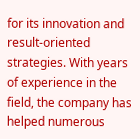for its innovation and result-oriented strategies. With years of experience in the field, the company has helped numerous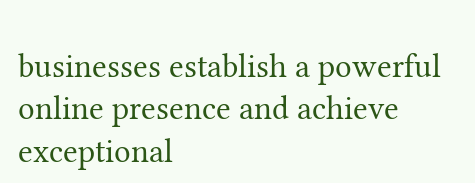businesses establish a powerful online presence and achieve exceptional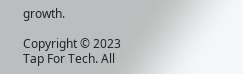growth.

Copyright © 2023 Tap For Tech. All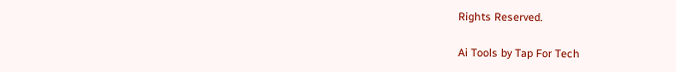Rights Reserved.

Ai Tools by Tap For Tech